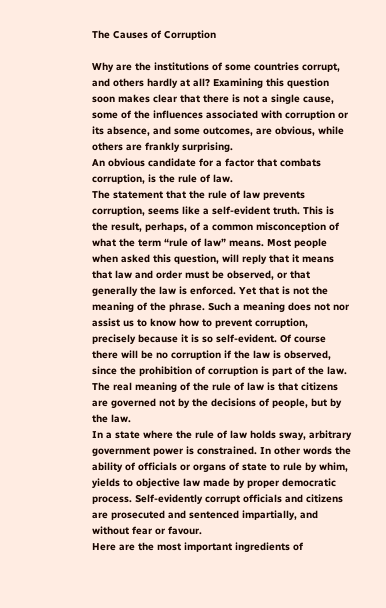The Causes of Corruption

Why are the institutions of some countries corrupt, and others hardly at all? Examining this question soon makes clear that there is not a single cause, some of the influences associated with corruption or its absence, and some outcomes, are obvious, while others are frankly surprising.
An obvious candidate for a factor that combats corruption, is the rule of law.
The statement that the rule of law prevents corruption, seems like a self-evident truth. This is the result, perhaps, of a common misconception of what the term “rule of law” means. Most people when asked this question, will reply that it means that law and order must be observed, or that generally the law is enforced. Yet that is not the meaning of the phrase. Such a meaning does not nor assist us to know how to prevent corruption, precisely because it is so self-evident. Of course there will be no corruption if the law is observed, since the prohibition of corruption is part of the law.
The real meaning of the rule of law is that citizens are governed not by the decisions of people, but by the law.
In a state where the rule of law holds sway, arbitrary government power is constrained. In other words the ability of officials or organs of state to rule by whim, yields to objective law made by proper democratic process. Self-evidently corrupt officials and citizens are prosecuted and sentenced impartially, and without fear or favour.
Here are the most important ingredients of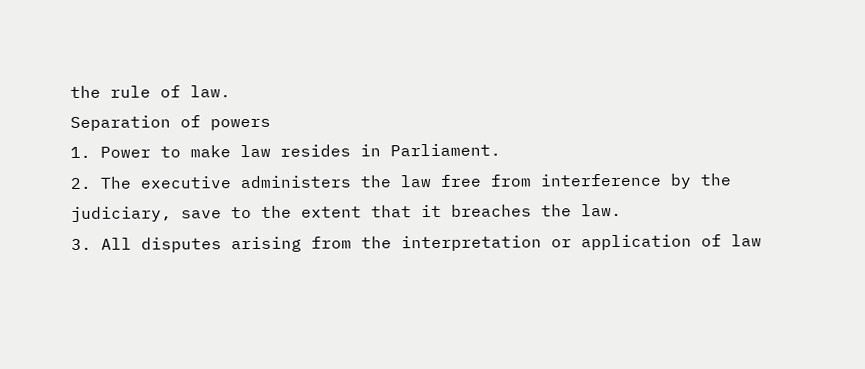the rule of law.
Separation of powers
1. Power to make law resides in Parliament.
2. The executive administers the law free from interference by the judiciary, save to the extent that it breaches the law.
3. All disputes arising from the interpretation or application of law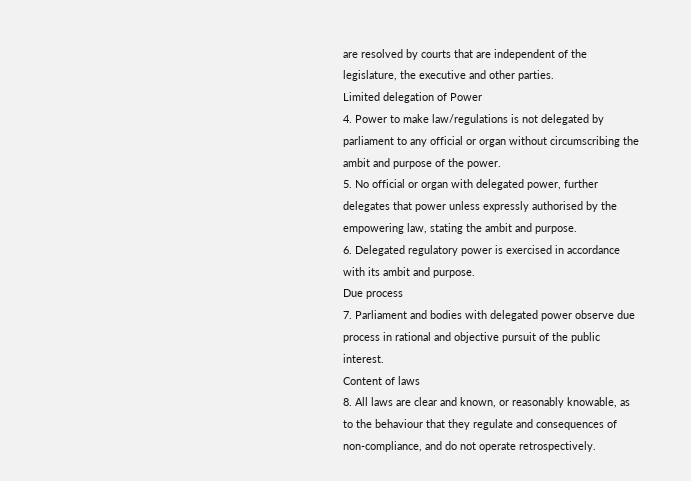are resolved by courts that are independent of the legislature, the executive and other parties.
Limited delegation of Power
4. Power to make law/regulations is not delegated by parliament to any official or organ without circumscribing the ambit and purpose of the power.
5. No official or organ with delegated power, further delegates that power unless expressly authorised by the empowering law, stating the ambit and purpose.
6. Delegated regulatory power is exercised in accordance with its ambit and purpose.
Due process
7. Parliament and bodies with delegated power observe due process in rational and objective pursuit of the public interest.
Content of laws
8. All laws are clear and known, or reasonably knowable, as to the behaviour that they regulate and consequences of non-compliance, and do not operate retrospectively.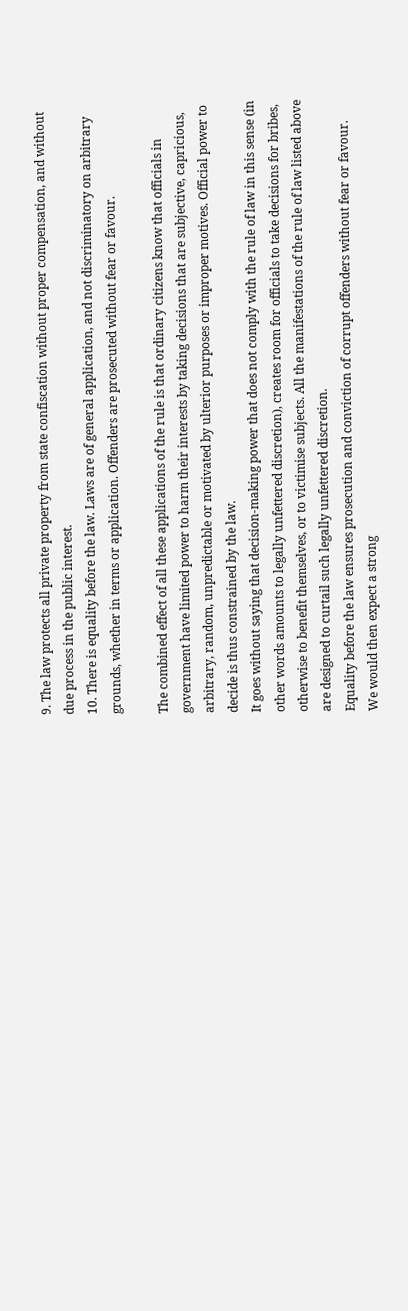9. The law protects all private property from state confiscation without proper compensation, and without due process in the public interest.
10. There is equality before the law. Laws are of general application, and not discriminatory on arbitrary grounds, whether in terms or application. Offenders are prosecuted without fear or favour.

The combined effect of all these applications of the rule is that ordinary citizens know that officials in government have limited power to harm their interests by taking decisions that are subjective, capricious, arbitrary, random, unpredictable or motivated by ulterior purposes or improper motives. Official power to decide is thus constrained by the law.
It goes without saying that decision-making power that does not comply with the rule of law in this sense (in other words amounts to legally unfettered discretion), creates room for officials to take decisions for bribes, otherwise to benefit themselves, or to victimise subjects. All the manifestations of the rule of law listed above are designed to curtail such legally unfettered discretion.
Equality before the law ensures prosecution and conviction of corrupt offenders without fear or favour.
We would then expect a strong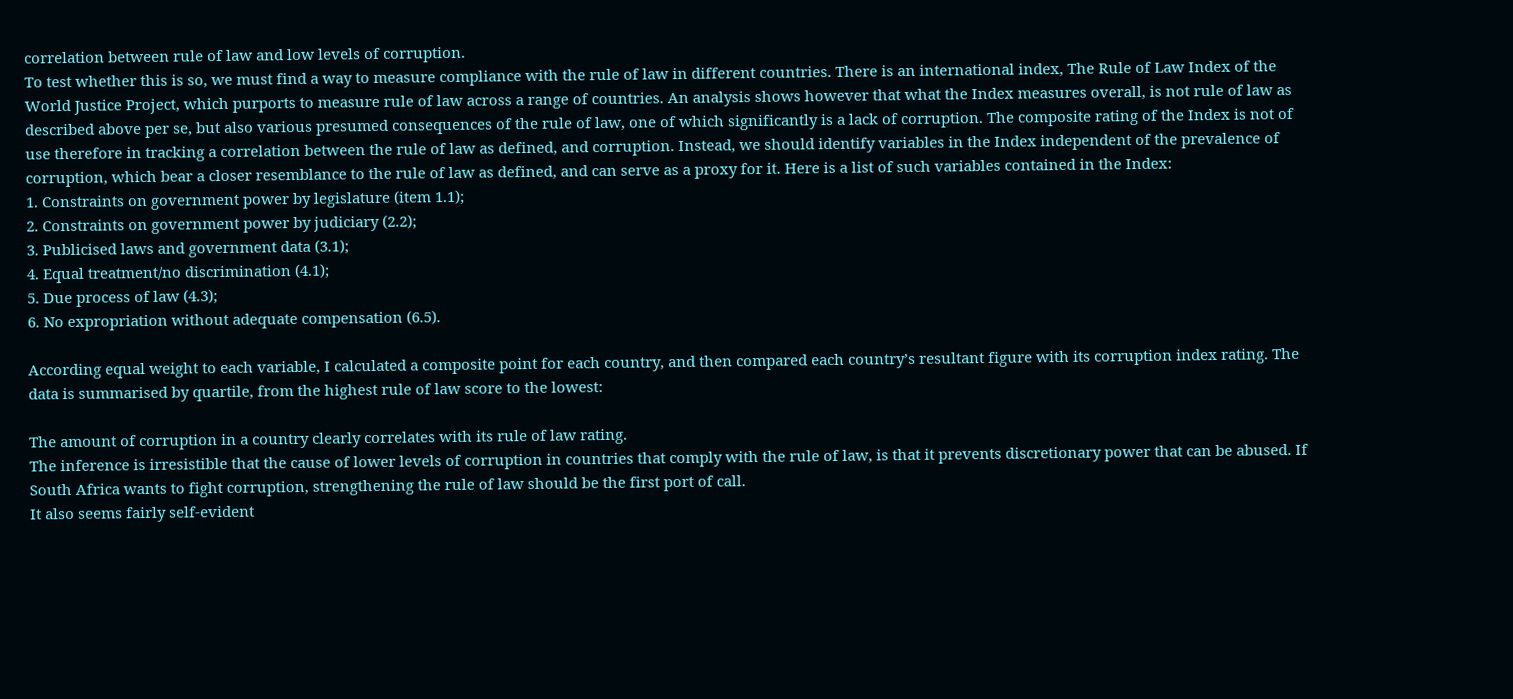correlation between rule of law and low levels of corruption.
To test whether this is so, we must find a way to measure compliance with the rule of law in different countries. There is an international index, The Rule of Law Index of the World Justice Project, which purports to measure rule of law across a range of countries. An analysis shows however that what the Index measures overall, is not rule of law as described above per se, but also various presumed consequences of the rule of law, one of which significantly is a lack of corruption. The composite rating of the Index is not of use therefore in tracking a correlation between the rule of law as defined, and corruption. Instead, we should identify variables in the Index independent of the prevalence of corruption, which bear a closer resemblance to the rule of law as defined, and can serve as a proxy for it. Here is a list of such variables contained in the Index:
1. Constraints on government power by legislature (item 1.1);
2. Constraints on government power by judiciary (2.2);
3. Publicised laws and government data (3.1);
4. Equal treatment/no discrimination (4.1);
5. Due process of law (4.3);
6. No expropriation without adequate compensation (6.5).

According equal weight to each variable, I calculated a composite point for each country, and then compared each country’s resultant figure with its corruption index rating. The data is summarised by quartile, from the highest rule of law score to the lowest:

The amount of corruption in a country clearly correlates with its rule of law rating.
The inference is irresistible that the cause of lower levels of corruption in countries that comply with the rule of law, is that it prevents discretionary power that can be abused. If South Africa wants to fight corruption, strengthening the rule of law should be the first port of call.
It also seems fairly self-evident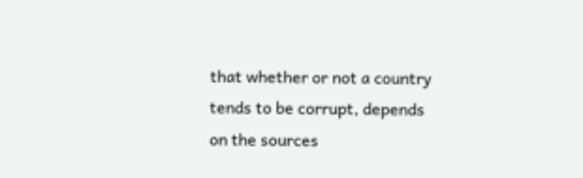that whether or not a country tends to be corrupt, depends on the sources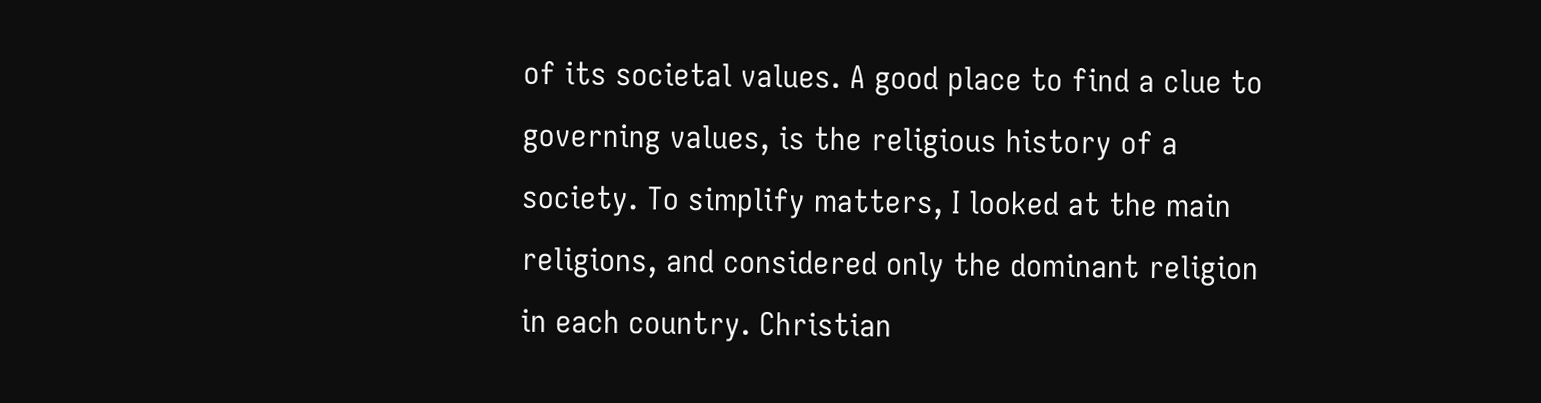of its societal values. A good place to find a clue to governing values, is the religious history of a society. To simplify matters, I looked at the main religions, and considered only the dominant religion in each country. Christian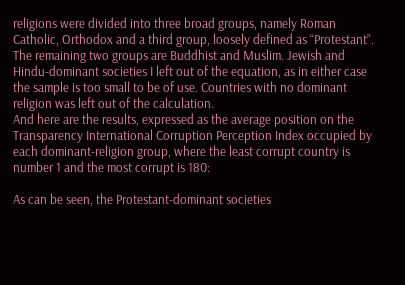religions were divided into three broad groups, namely Roman Catholic, Orthodox and a third group, loosely defined as “Protestant”. The remaining two groups are Buddhist and Muslim. Jewish and Hindu-dominant societies I left out of the equation, as in either case the sample is too small to be of use. Countries with no dominant religion was left out of the calculation.
And here are the results, expressed as the average position on the Transparency International Corruption Perception Index occupied by each dominant-religion group, where the least corrupt country is number 1 and the most corrupt is 180:

As can be seen, the Protestant-dominant societies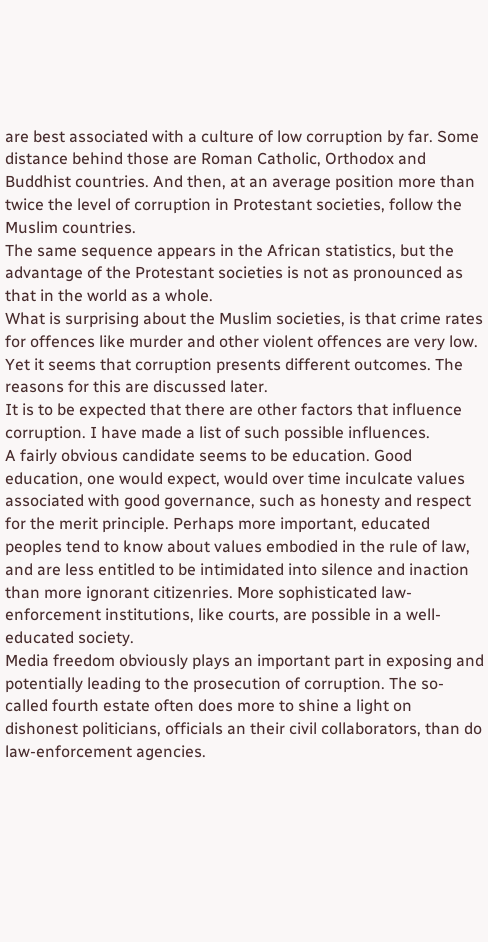are best associated with a culture of low corruption by far. Some distance behind those are Roman Catholic, Orthodox and Buddhist countries. And then, at an average position more than twice the level of corruption in Protestant societies, follow the Muslim countries.
The same sequence appears in the African statistics, but the advantage of the Protestant societies is not as pronounced as that in the world as a whole.
What is surprising about the Muslim societies, is that crime rates for offences like murder and other violent offences are very low. Yet it seems that corruption presents different outcomes. The reasons for this are discussed later.
It is to be expected that there are other factors that influence corruption. I have made a list of such possible influences.
A fairly obvious candidate seems to be education. Good education, one would expect, would over time inculcate values associated with good governance, such as honesty and respect for the merit principle. Perhaps more important, educated peoples tend to know about values embodied in the rule of law, and are less entitled to be intimidated into silence and inaction than more ignorant citizenries. More sophisticated law-enforcement institutions, like courts, are possible in a well-educated society.
Media freedom obviously plays an important part in exposing and potentially leading to the prosecution of corruption. The so-called fourth estate often does more to shine a light on dishonest politicians, officials an their civil collaborators, than do law-enforcement agencies.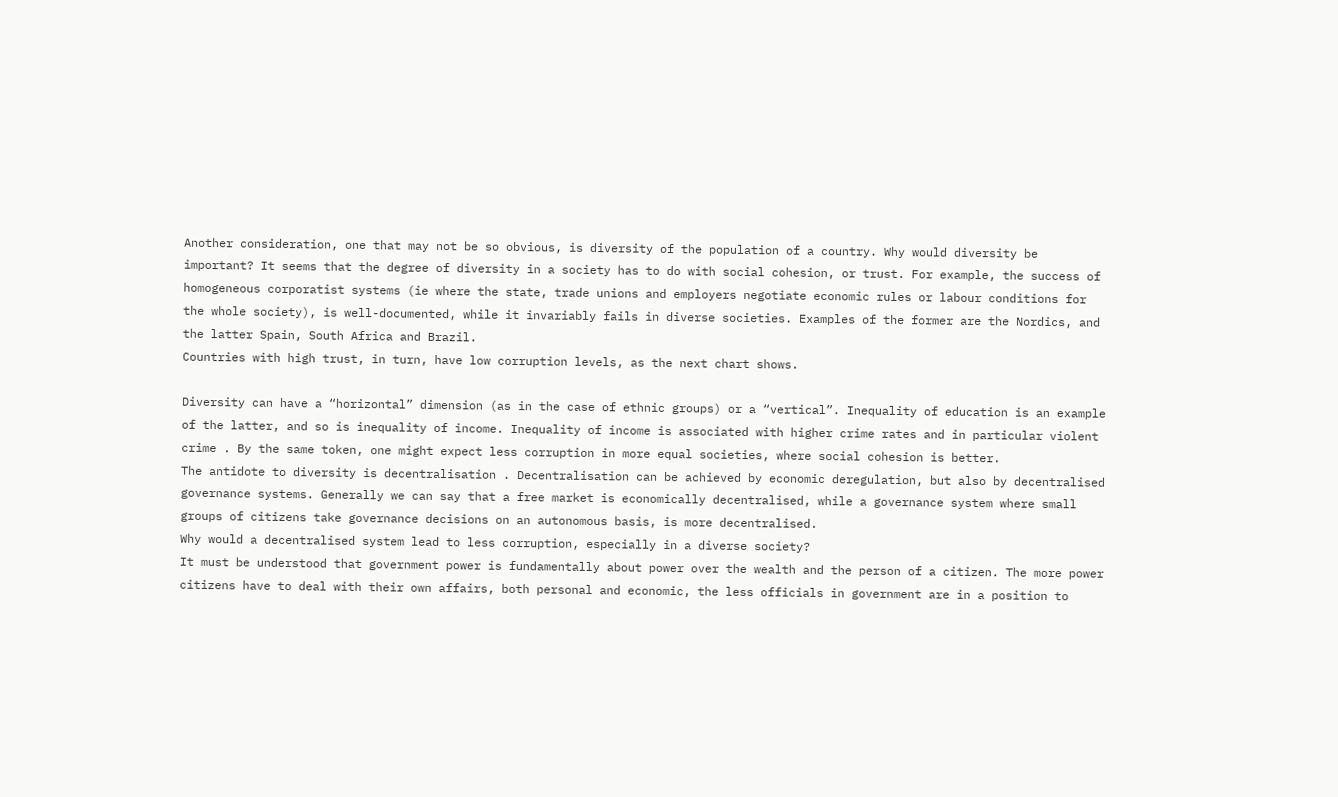Another consideration, one that may not be so obvious, is diversity of the population of a country. Why would diversity be important? It seems that the degree of diversity in a society has to do with social cohesion, or trust. For example, the success of homogeneous corporatist systems (ie where the state, trade unions and employers negotiate economic rules or labour conditions for the whole society), is well-documented, while it invariably fails in diverse societies. Examples of the former are the Nordics, and the latter Spain, South Africa and Brazil.
Countries with high trust, in turn, have low corruption levels, as the next chart shows.

Diversity can have a “horizontal” dimension (as in the case of ethnic groups) or a “vertical”. Inequality of education is an example of the latter, and so is inequality of income. Inequality of income is associated with higher crime rates and in particular violent crime . By the same token, one might expect less corruption in more equal societies, where social cohesion is better.
The antidote to diversity is decentralisation . Decentralisation can be achieved by economic deregulation, but also by decentralised governance systems. Generally we can say that a free market is economically decentralised, while a governance system where small groups of citizens take governance decisions on an autonomous basis, is more decentralised.
Why would a decentralised system lead to less corruption, especially in a diverse society?
It must be understood that government power is fundamentally about power over the wealth and the person of a citizen. The more power citizens have to deal with their own affairs, both personal and economic, the less officials in government are in a position to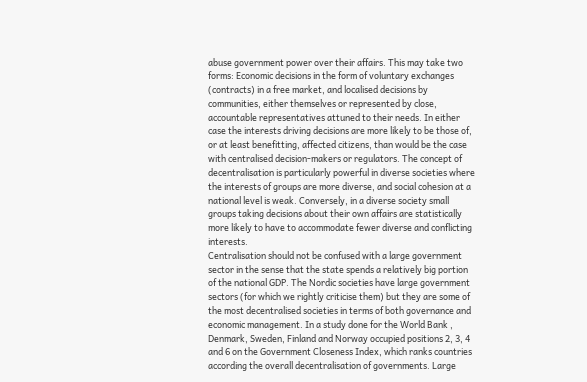abuse government power over their affairs. This may take two forms: Economic decisions in the form of voluntary exchanges (contracts) in a free market, and localised decisions by communities, either themselves or represented by close, accountable representatives attuned to their needs. In either case the interests driving decisions are more likely to be those of, or at least benefitting, affected citizens, than would be the case with centralised decision-makers or regulators. The concept of decentralisation is particularly powerful in diverse societies where the interests of groups are more diverse, and social cohesion at a national level is weak. Conversely, in a diverse society small groups taking decisions about their own affairs are statistically more likely to have to accommodate fewer diverse and conflicting interests.
Centralisation should not be confused with a large government sector in the sense that the state spends a relatively big portion of the national GDP. The Nordic societies have large government sectors (for which we rightly criticise them) but they are some of the most decentralised societies in terms of both governance and economic management. In a study done for the World Bank , Denmark, Sweden, Finland and Norway occupied positions 2, 3, 4 and 6 on the Government Closeness Index, which ranks countries according the overall decentralisation of governments. Large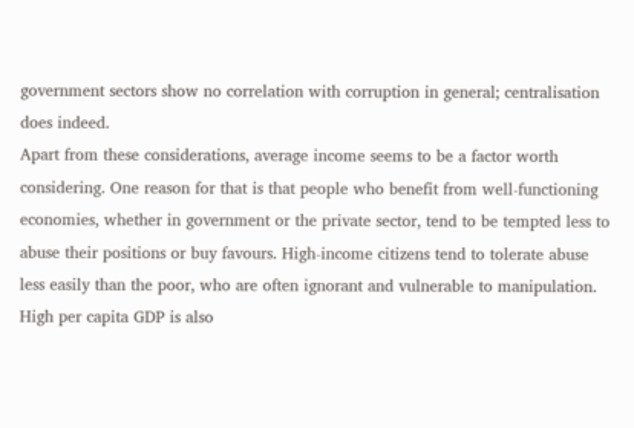government sectors show no correlation with corruption in general; centralisation does indeed.
Apart from these considerations, average income seems to be a factor worth considering. One reason for that is that people who benefit from well-functioning economies, whether in government or the private sector, tend to be tempted less to abuse their positions or buy favours. High-income citizens tend to tolerate abuse less easily than the poor, who are often ignorant and vulnerable to manipulation. High per capita GDP is also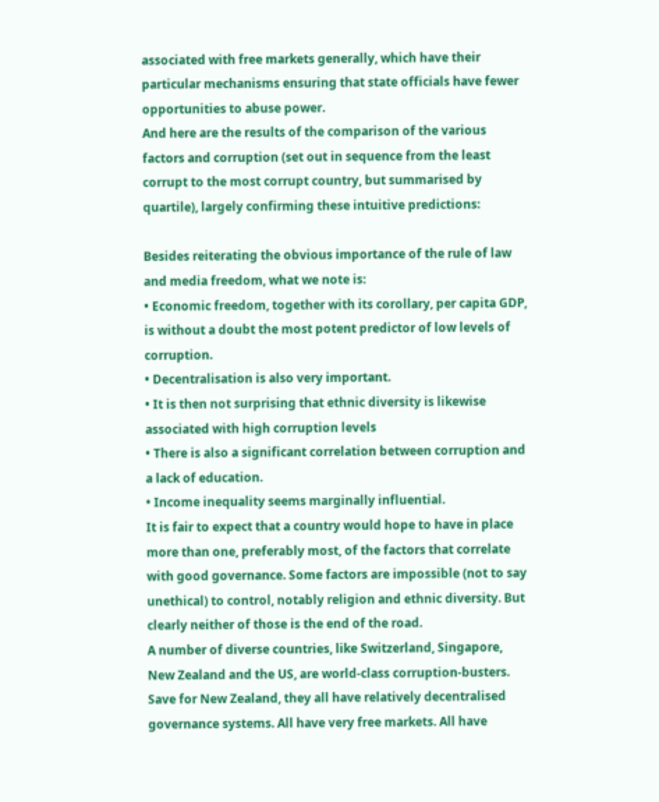associated with free markets generally, which have their particular mechanisms ensuring that state officials have fewer opportunities to abuse power.
And here are the results of the comparison of the various factors and corruption (set out in sequence from the least corrupt to the most corrupt country, but summarised by quartile), largely confirming these intuitive predictions:

Besides reiterating the obvious importance of the rule of law and media freedom, what we note is:
• Economic freedom, together with its corollary, per capita GDP, is without a doubt the most potent predictor of low levels of corruption.
• Decentralisation is also very important.
• It is then not surprising that ethnic diversity is likewise associated with high corruption levels
• There is also a significant correlation between corruption and a lack of education.
• Income inequality seems marginally influential.
It is fair to expect that a country would hope to have in place more than one, preferably most, of the factors that correlate with good governance. Some factors are impossible (not to say unethical) to control, notably religion and ethnic diversity. But clearly neither of those is the end of the road.
A number of diverse countries, like Switzerland, Singapore, New Zealand and the US, are world-class corruption-busters. Save for New Zealand, they all have relatively decentralised governance systems. All have very free markets. All have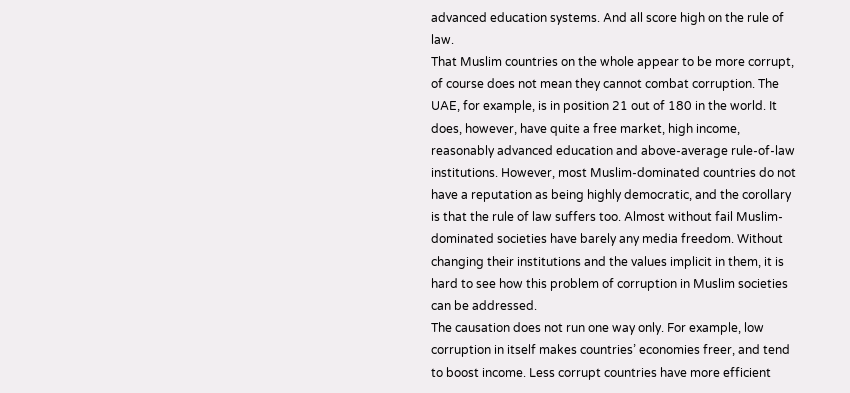advanced education systems. And all score high on the rule of law.
That Muslim countries on the whole appear to be more corrupt, of course does not mean they cannot combat corruption. The UAE, for example, is in position 21 out of 180 in the world. It does, however, have quite a free market, high income, reasonably advanced education and above-average rule-of-law institutions. However, most Muslim-dominated countries do not have a reputation as being highly democratic, and the corollary is that the rule of law suffers too. Almost without fail Muslim-dominated societies have barely any media freedom. Without changing their institutions and the values implicit in them, it is hard to see how this problem of corruption in Muslim societies can be addressed.
The causation does not run one way only. For example, low corruption in itself makes countries’ economies freer, and tend to boost income. Less corrupt countries have more efficient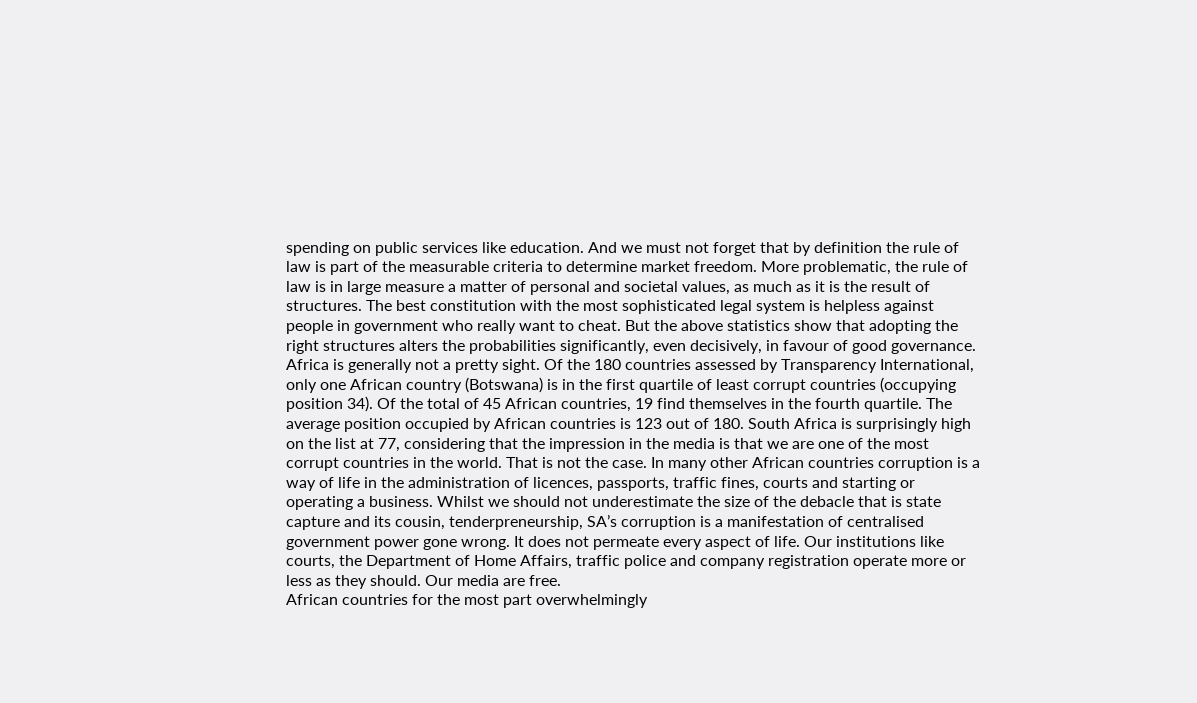spending on public services like education. And we must not forget that by definition the rule of law is part of the measurable criteria to determine market freedom. More problematic, the rule of law is in large measure a matter of personal and societal values, as much as it is the result of structures. The best constitution with the most sophisticated legal system is helpless against people in government who really want to cheat. But the above statistics show that adopting the right structures alters the probabilities significantly, even decisively, in favour of good governance.
Africa is generally not a pretty sight. Of the 180 countries assessed by Transparency International, only one African country (Botswana) is in the first quartile of least corrupt countries (occupying position 34). Of the total of 45 African countries, 19 find themselves in the fourth quartile. The average position occupied by African countries is 123 out of 180. South Africa is surprisingly high on the list at 77, considering that the impression in the media is that we are one of the most corrupt countries in the world. That is not the case. In many other African countries corruption is a way of life in the administration of licences, passports, traffic fines, courts and starting or operating a business. Whilst we should not underestimate the size of the debacle that is state capture and its cousin, tenderpreneurship, SA’s corruption is a manifestation of centralised government power gone wrong. It does not permeate every aspect of life. Our institutions like courts, the Department of Home Affairs, traffic police and company registration operate more or less as they should. Our media are free.
African countries for the most part overwhelmingly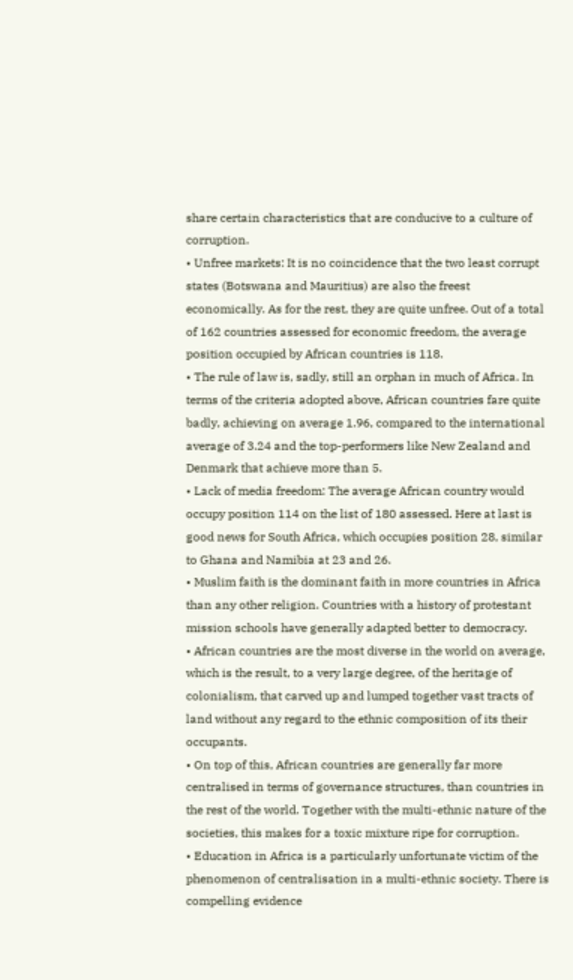share certain characteristics that are conducive to a culture of corruption.
• Unfree markets: It is no coincidence that the two least corrupt states (Botswana and Mauritius) are also the freest economically. As for the rest, they are quite unfree. Out of a total of 162 countries assessed for economic freedom, the average position occupied by African countries is 118.
• The rule of law is, sadly, still an orphan in much of Africa. In terms of the criteria adopted above, African countries fare quite badly, achieving on average 1.96, compared to the international average of 3.24 and the top-performers like New Zealand and Denmark that achieve more than 5.
• Lack of media freedom: The average African country would occupy position 114 on the list of 180 assessed. Here at last is good news for South Africa, which occupies position 28, similar to Ghana and Namibia at 23 and 26.
• Muslim faith is the dominant faith in more countries in Africa than any other religion. Countries with a history of protestant mission schools have generally adapted better to democracy.
• African countries are the most diverse in the world on average, which is the result, to a very large degree, of the heritage of colonialism, that carved up and lumped together vast tracts of land without any regard to the ethnic composition of its their occupants.
• On top of this, African countries are generally far more centralised in terms of governance structures, than countries in the rest of the world. Together with the multi-ethnic nature of the societies, this makes for a toxic mixture ripe for corruption.
• Education in Africa is a particularly unfortunate victim of the phenomenon of centralisation in a multi-ethnic society. There is compelling evidence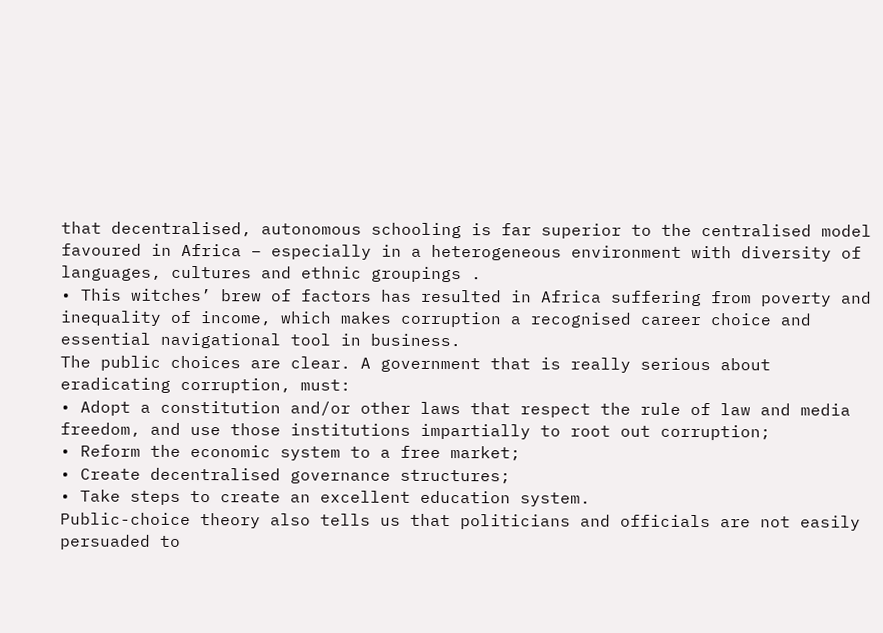that decentralised, autonomous schooling is far superior to the centralised model favoured in Africa – especially in a heterogeneous environment with diversity of languages, cultures and ethnic groupings .
• This witches’ brew of factors has resulted in Africa suffering from poverty and inequality of income, which makes corruption a recognised career choice and essential navigational tool in business.
The public choices are clear. A government that is really serious about eradicating corruption, must:
• Adopt a constitution and/or other laws that respect the rule of law and media freedom, and use those institutions impartially to root out corruption;
• Reform the economic system to a free market;
• Create decentralised governance structures;
• Take steps to create an excellent education system.
Public-choice theory also tells us that politicians and officials are not easily persuaded to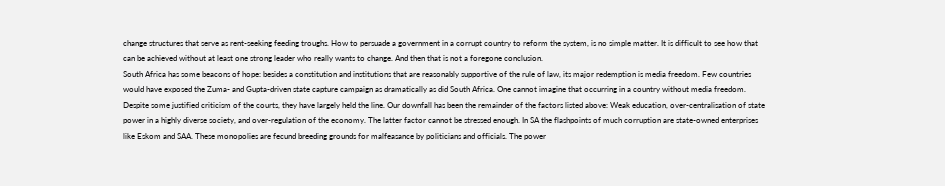change structures that serve as rent-seeking feeding troughs. How to persuade a government in a corrupt country to reform the system, is no simple matter. It is difficult to see how that can be achieved without at least one strong leader who really wants to change. And then that is not a foregone conclusion.
South Africa has some beacons of hope: besides a constitution and institutions that are reasonably supportive of the rule of law, its major redemption is media freedom. Few countries would have exposed the Zuma- and Gupta-driven state capture campaign as dramatically as did South Africa. One cannot imagine that occurring in a country without media freedom. Despite some justified criticism of the courts, they have largely held the line. Our downfall has been the remainder of the factors listed above: Weak education, over-centralisation of state power in a highly diverse society, and over-regulation of the economy. The latter factor cannot be stressed enough. In SA the flashpoints of much corruption are state-owned enterprises like Eskom and SAA. These monopolies are fecund breeding grounds for malfeasance by politicians and officials. The power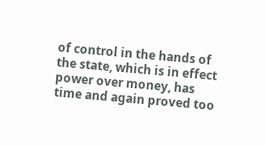of control in the hands of the state, which is in effect power over money, has time and again proved too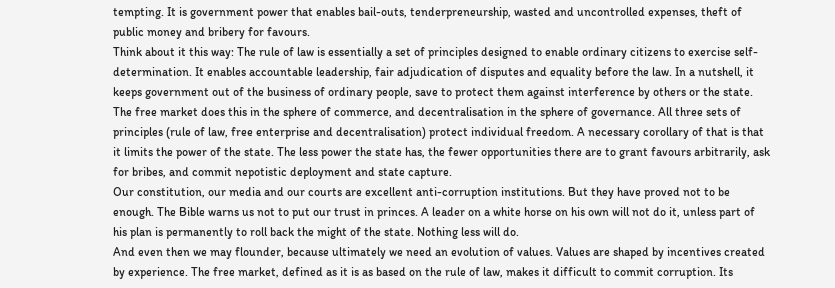tempting. It is government power that enables bail-outs, tenderpreneurship, wasted and uncontrolled expenses, theft of public money and bribery for favours.
Think about it this way: The rule of law is essentially a set of principles designed to enable ordinary citizens to exercise self-determination. It enables accountable leadership, fair adjudication of disputes and equality before the law. In a nutshell, it keeps government out of the business of ordinary people, save to protect them against interference by others or the state. The free market does this in the sphere of commerce, and decentralisation in the sphere of governance. All three sets of principles (rule of law, free enterprise and decentralisation) protect individual freedom. A necessary corollary of that is that it limits the power of the state. The less power the state has, the fewer opportunities there are to grant favours arbitrarily, ask for bribes, and commit nepotistic deployment and state capture.
Our constitution, our media and our courts are excellent anti-corruption institutions. But they have proved not to be enough. The Bible warns us not to put our trust in princes. A leader on a white horse on his own will not do it, unless part of his plan is permanently to roll back the might of the state. Nothing less will do.
And even then we may flounder, because ultimately we need an evolution of values. Values are shaped by incentives created by experience. The free market, defined as it is as based on the rule of law, makes it difficult to commit corruption. Its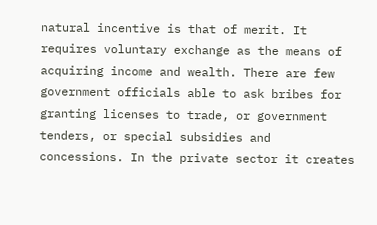natural incentive is that of merit. It requires voluntary exchange as the means of acquiring income and wealth. There are few government officials able to ask bribes for granting licenses to trade, or government tenders, or special subsidies and concessions. In the private sector it creates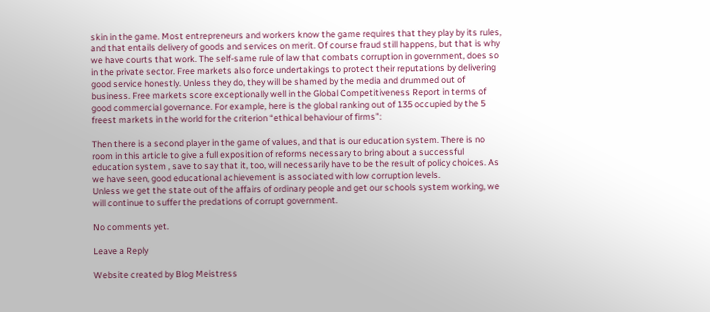skin in the game. Most entrepreneurs and workers know the game requires that they play by its rules, and that entails delivery of goods and services on merit. Of course fraud still happens, but that is why we have courts that work. The self-same rule of law that combats corruption in government, does so in the private sector. Free markets also force undertakings to protect their reputations by delivering good service honestly. Unless they do, they will be shamed by the media and drummed out of business. Free markets score exceptionally well in the Global Competitiveness Report in terms of good commercial governance. For example, here is the global ranking out of 135 occupied by the 5 freest markets in the world for the criterion “ethical behaviour of firms”:

Then there is a second player in the game of values, and that is our education system. There is no room in this article to give a full exposition of reforms necessary to bring about a successful education system , save to say that it, too, will necessarily have to be the result of policy choices. As we have seen, good educational achievement is associated with low corruption levels.
Unless we get the state out of the affairs of ordinary people and get our schools system working, we will continue to suffer the predations of corrupt government.

No comments yet.

Leave a Reply

Website created by Blog Meistress